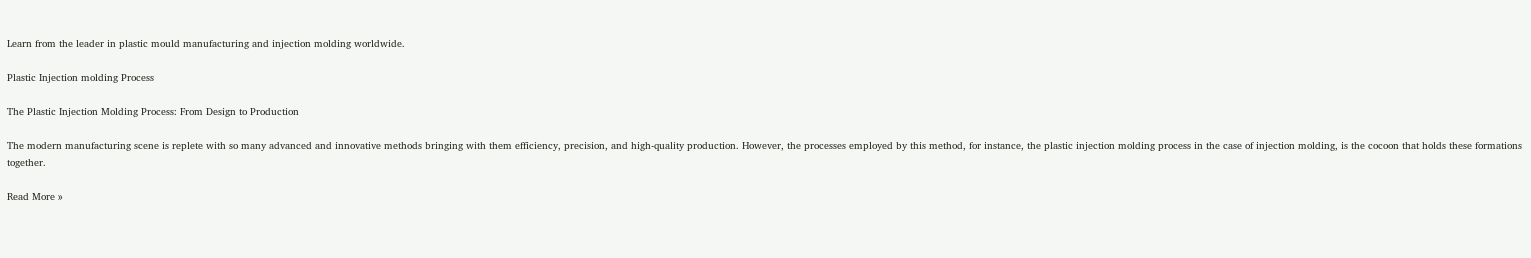Learn from the leader in plastic mould manufacturing and injection molding worldwide.

Plastic Injection molding Process

The Plastic Injection Molding Process: From Design to Production

The modern manufacturing scene is replete with so many advanced and innovative methods bringing with them efficiency, precision, and high-quality production. However, the processes employed by this method, for instance, the plastic injection molding process in the case of injection molding, is the cocoon that holds these formations together.

Read More »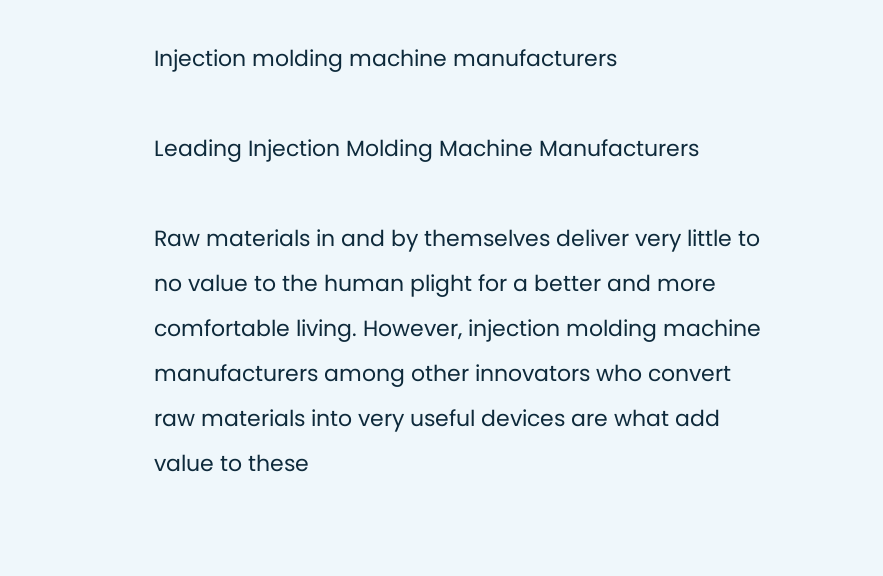Injection molding machine manufacturers

Leading Injection Molding Machine Manufacturers

Raw materials in and by themselves deliver very little to no value to the human plight for a better and more comfortable living. However, injection molding machine manufacturers among other innovators who convert raw materials into very useful devices are what add value to these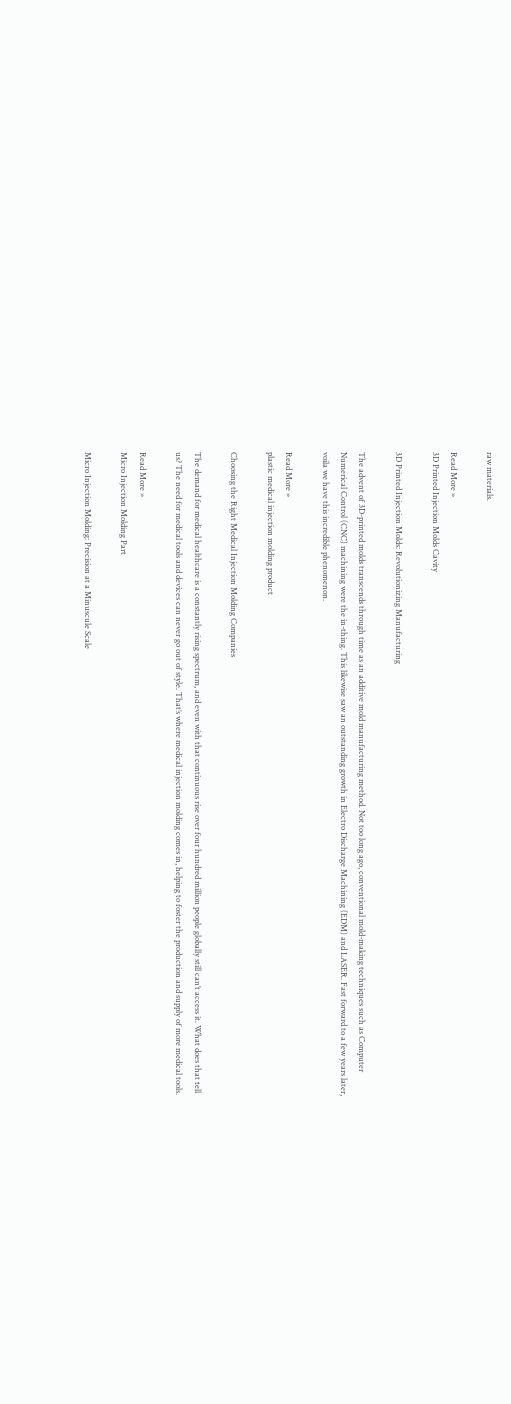raw materials.

Read More »
3D Printed Injection Molds Cavity

3D Printed Injection Molds: Revolutionizing Manufacturing

The advent of 3D-printed molds transcends through time as an additive mold manufacturing method. Not too long ago, conventional mold-making techniques such as Computer Numerical Control (CNC) machining were the in-thing. This likewise saw an outstanding growth in Electro Discharge Machining (EDM) and LASER. Fast forward to a few years later, voila we have this incredible phenomenon.

Read More »
plastic medical injection molding product

Choosing the Right Medical Injection Molding Companies

The demand for medical healthcare is a constantly rising spectrum, and even with that continuous rise over four hundred million people globally still can’t access it. What does that tell us? The need for medical tools and devices can never go out of style. That’s where medical injection molding comes in, helping to foster the production and supply of more medical tools.

Read More »
Micro Injection Molding Part

Micro Injection Molding: Precision at a Minuscule Scale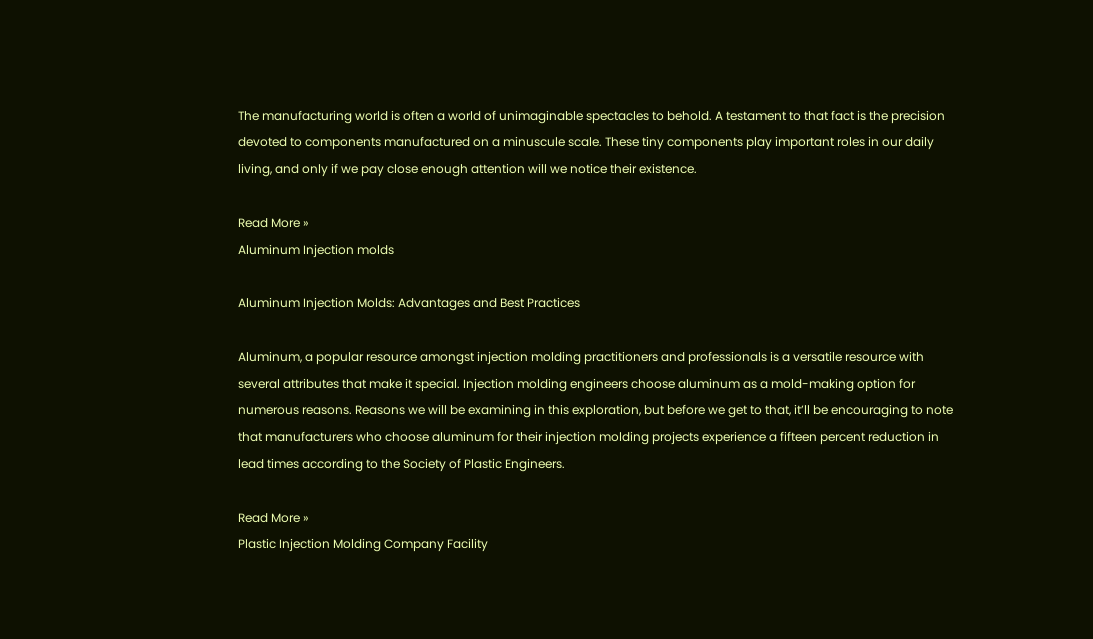The manufacturing world is often a world of unimaginable spectacles to behold. A testament to that fact is the precision devoted to components manufactured on a minuscule scale. These tiny components play important roles in our daily living, and only if we pay close enough attention will we notice their existence.

Read More »
Aluminum Injection molds

Aluminum Injection Molds: Advantages and Best Practices

Aluminum, a popular resource amongst injection molding practitioners and professionals is a versatile resource with several attributes that make it special. Injection molding engineers choose aluminum as a mold-making option for numerous reasons. Reasons we will be examining in this exploration, but before we get to that, it’ll be encouraging to note that manufacturers who choose aluminum for their injection molding projects experience a fifteen percent reduction in lead times according to the Society of Plastic Engineers.

Read More »
Plastic Injection Molding Company Facility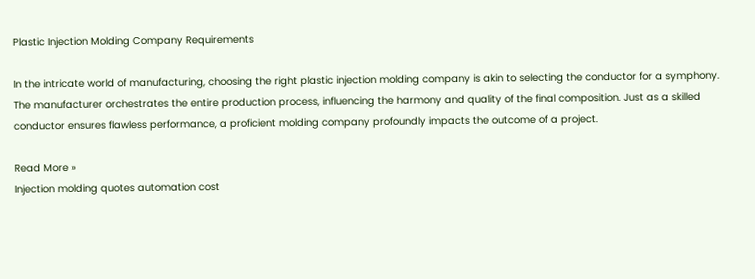Plastic Injection Molding Company Requirements

In the intricate world of manufacturing, choosing the right plastic injection molding company is akin to selecting the conductor for a symphony. The manufacturer orchestrates the entire production process, influencing the harmony and quality of the final composition. Just as a skilled conductor ensures flawless performance, a proficient molding company profoundly impacts the outcome of a project.

Read More »
Injection molding quotes automation cost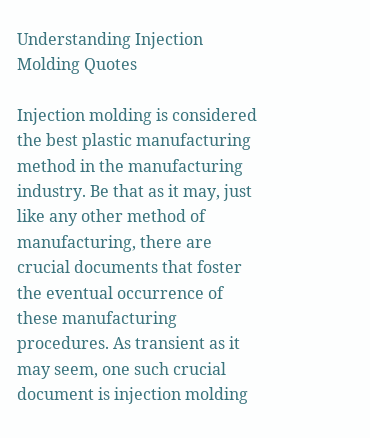Understanding Injection Molding Quotes

Injection molding is considered the best plastic manufacturing method in the manufacturing industry. Be that as it may, just like any other method of manufacturing, there are crucial documents that foster the eventual occurrence of these manufacturing procedures. As transient as it may seem, one such crucial document is injection molding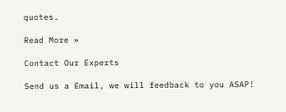quotes.

Read More »

Contact Our Experts

Send us a Email, we will feedback to you ASAP!